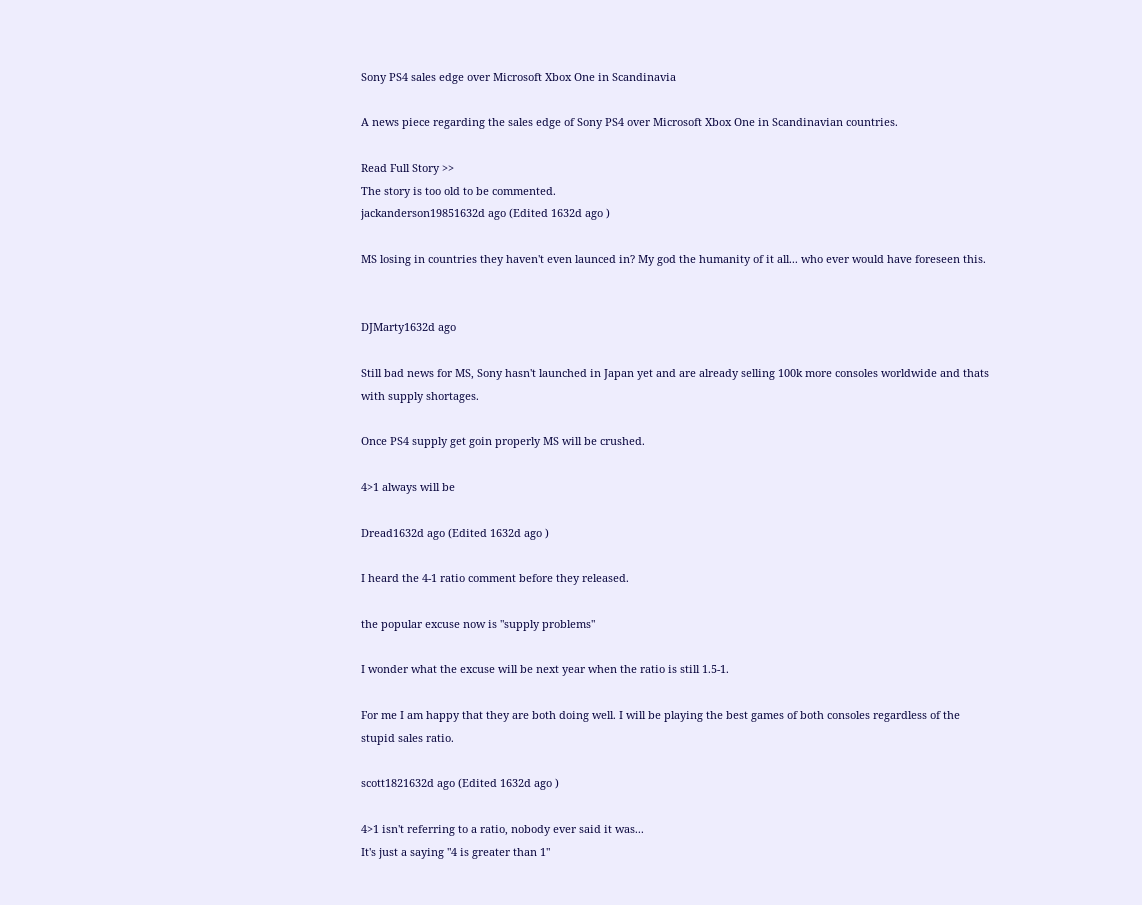Sony PS4 sales edge over Microsoft Xbox One in Scandinavia

A news piece regarding the sales edge of Sony PS4 over Microsoft Xbox One in Scandinavian countries.

Read Full Story >>
The story is too old to be commented.
jackanderson19851632d ago (Edited 1632d ago )

MS losing in countries they haven't even launced in? My god the humanity of it all... who ever would have foreseen this.


DJMarty1632d ago

Still bad news for MS, Sony hasn't launched in Japan yet and are already selling 100k more consoles worldwide and thats with supply shortages.

Once PS4 supply get goin properly MS will be crushed.

4>1 always will be

Dread1632d ago (Edited 1632d ago )

I heard the 4-1 ratio comment before they released.

the popular excuse now is "supply problems"

I wonder what the excuse will be next year when the ratio is still 1.5-1.

For me I am happy that they are both doing well. I will be playing the best games of both consoles regardless of the stupid sales ratio.

scott1821632d ago (Edited 1632d ago )

4>1 isn't referring to a ratio, nobody ever said it was...
It's just a saying "4 is greater than 1"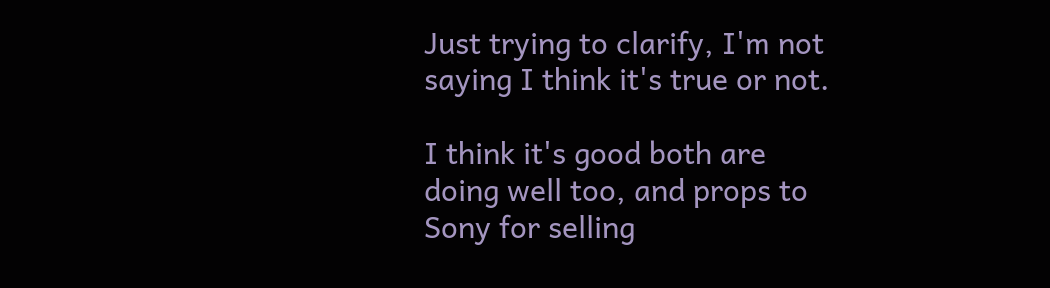Just trying to clarify, I'm not saying I think it's true or not.

I think it's good both are doing well too, and props to Sony for selling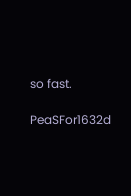so fast.

PeaSFor1632d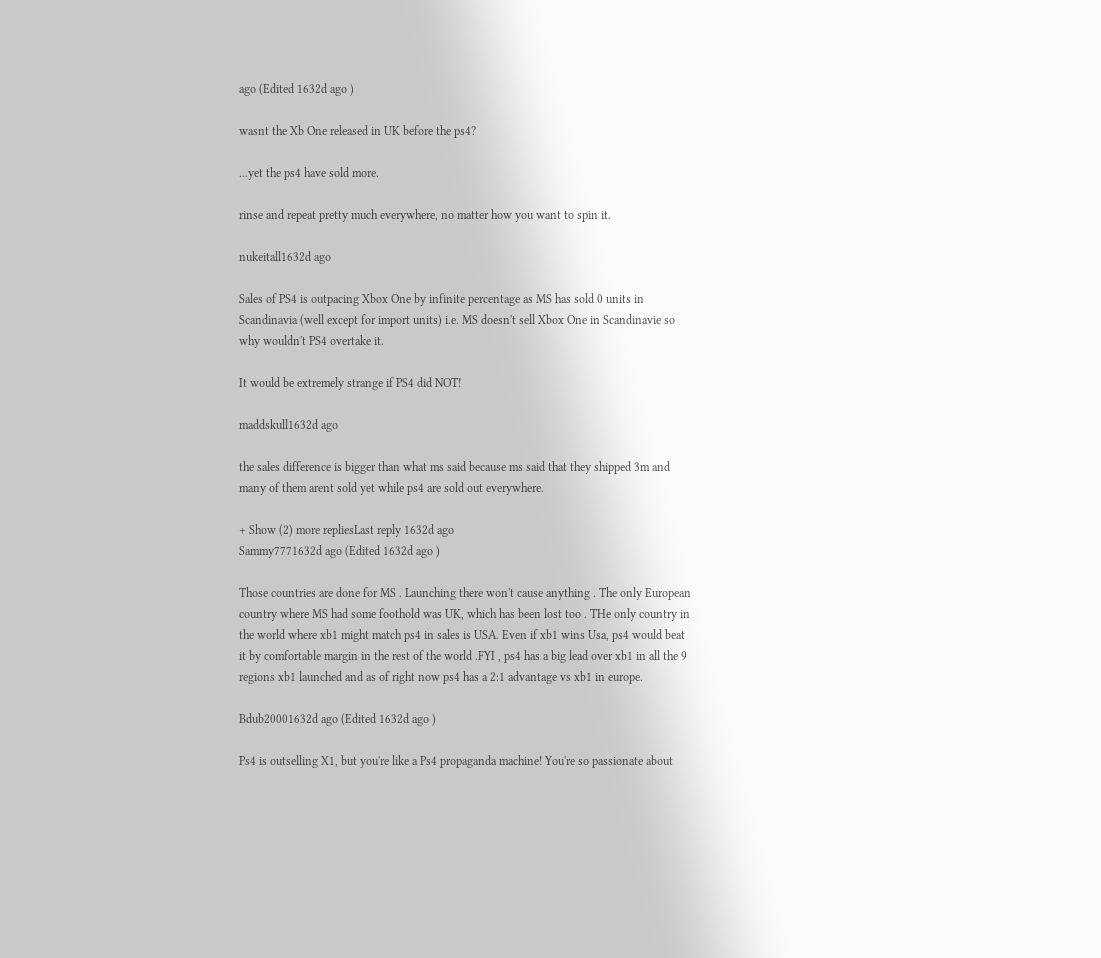ago (Edited 1632d ago )

wasnt the Xb One released in UK before the ps4?

...yet the ps4 have sold more.

rinse and repeat pretty much everywhere, no matter how you want to spin it.

nukeitall1632d ago

Sales of PS4 is outpacing Xbox One by infinite percentage as MS has sold 0 units in Scandinavia (well except for import units) i.e. MS doesn't sell Xbox One in Scandinavie so why wouldn't PS4 overtake it.

It would be extremely strange if PS4 did NOT!

maddskull1632d ago

the sales difference is bigger than what ms said because ms said that they shipped 3m and many of them arent sold yet while ps4 are sold out everywhere.

+ Show (2) more repliesLast reply 1632d ago
Sammy7771632d ago (Edited 1632d ago )

Those countries are done for MS . Launching there won't cause anything . The only European country where MS had some foothold was UK, which has been lost too . THe only country in the world where xb1 might match ps4 in sales is USA. Even if xb1 wins Usa, ps4 would beat it by comfortable margin in the rest of the world .FYI , ps4 has a big lead over xb1 in all the 9 regions xb1 launched and as of right now ps4 has a 2:1 advantage vs xb1 in europe.

Bdub20001632d ago (Edited 1632d ago )

Ps4 is outselling X1, but you're like a Ps4 propaganda machine! You're so passionate about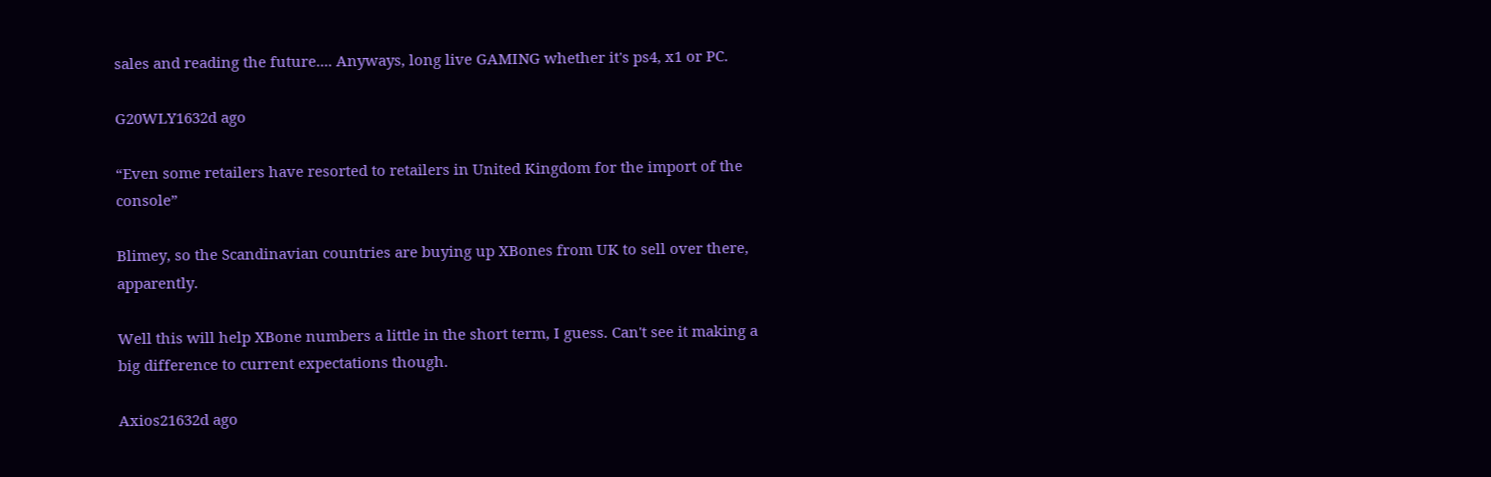sales and reading the future.... Anyways, long live GAMING whether it's ps4, x1 or PC.

G20WLY1632d ago

“Even some retailers have resorted to retailers in United Kingdom for the import of the console”

Blimey, so the Scandinavian countries are buying up XBones from UK to sell over there, apparently.

Well this will help XBone numbers a little in the short term, I guess. Can't see it making a big difference to current expectations though.

Axios21632d ago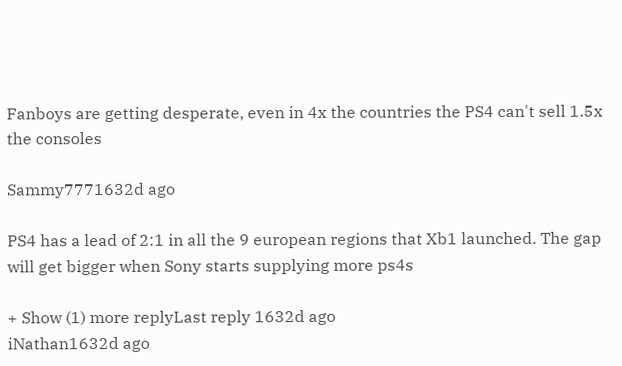Fanboys are getting desperate, even in 4x the countries the PS4 can't sell 1.5x the consoles

Sammy7771632d ago

PS4 has a lead of 2:1 in all the 9 european regions that Xb1 launched. The gap will get bigger when Sony starts supplying more ps4s

+ Show (1) more replyLast reply 1632d ago
iNathan1632d ago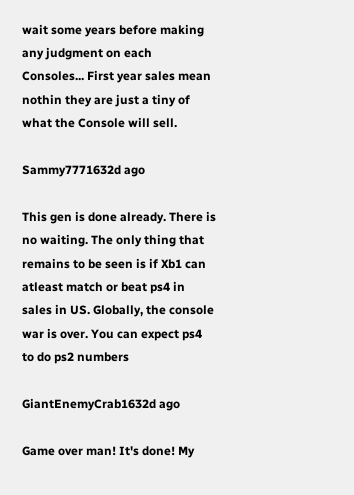wait some years before making any judgment on each Consoles... First year sales mean nothin they are just a tiny of what the Console will sell.

Sammy7771632d ago

This gen is done already. There is no waiting. The only thing that remains to be seen is if Xb1 can atleast match or beat ps4 in sales in US. Globally, the console war is over. You can expect ps4 to do ps2 numbers

GiantEnemyCrab1632d ago

Game over man! It's done! My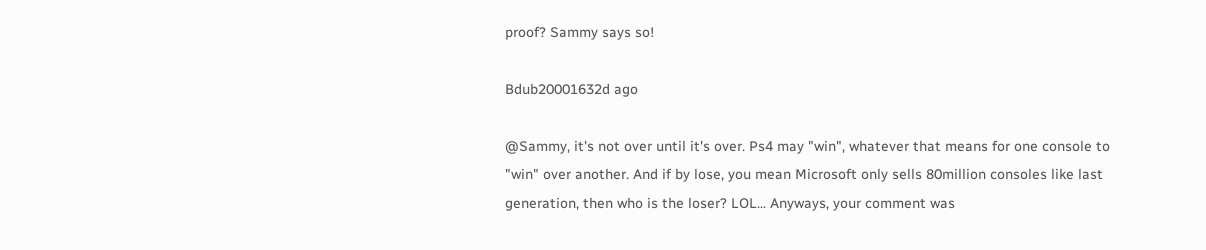proof? Sammy says so!

Bdub20001632d ago

@Sammy, it's not over until it's over. Ps4 may "win", whatever that means for one console to "win" over another. And if by lose, you mean Microsoft only sells 80million consoles like last generation, then who is the loser? LOL... Anyways, your comment was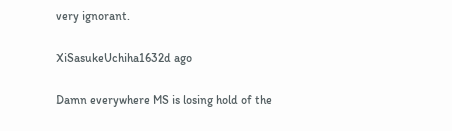very ignorant.

XiSasukeUchiha1632d ago

Damn everywhere MS is losing hold of the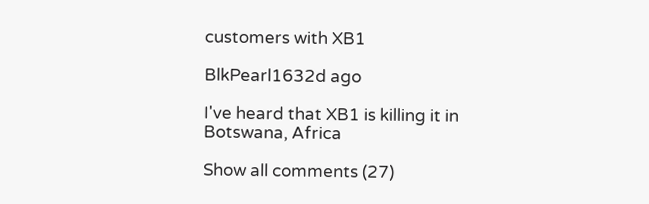customers with XB1

BlkPearl1632d ago

I've heard that XB1 is killing it in Botswana, Africa

Show all comments (27)